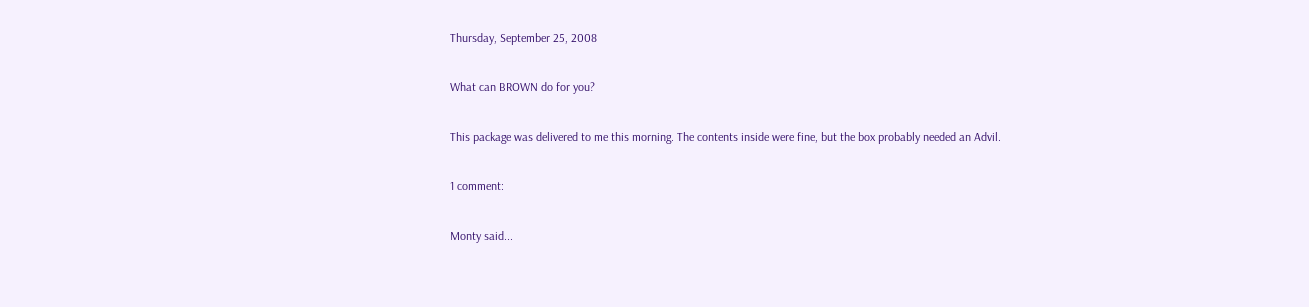Thursday, September 25, 2008

What can BROWN do for you?

This package was delivered to me this morning. The contents inside were fine, but the box probably needed an Advil.

1 comment:

Monty said...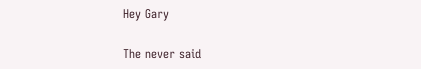Hey Gary

The never said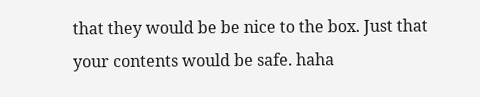that they would be be nice to the box. Just that your contents would be safe. haha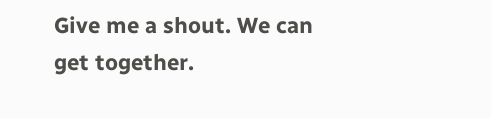Give me a shout. We can get together.